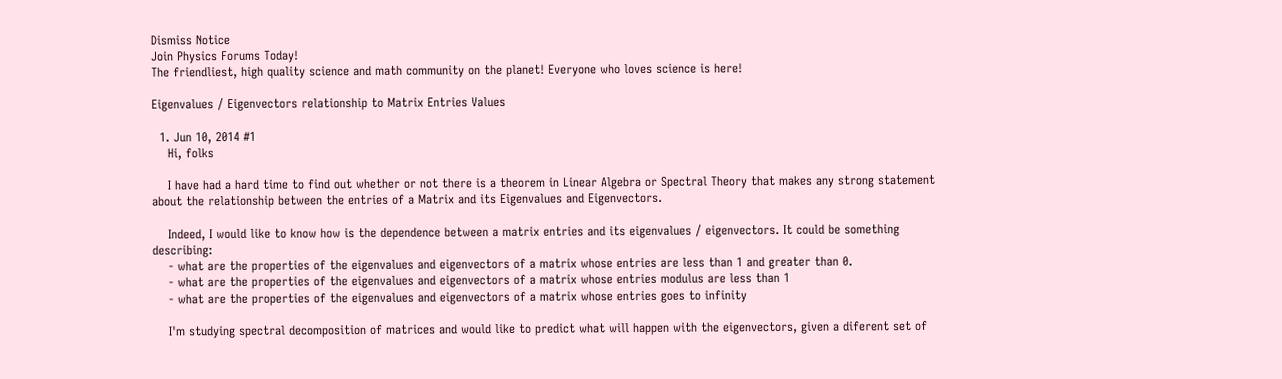Dismiss Notice
Join Physics Forums Today!
The friendliest, high quality science and math community on the planet! Everyone who loves science is here!

Eigenvalues / Eigenvectors relationship to Matrix Entries Values

  1. Jun 10, 2014 #1
    Hi, folks

    I have had a hard time to find out whether or not there is a theorem in Linear Algebra or Spectral Theory that makes any strong statement about the relationship between the entries of a Matrix and its Eigenvalues and Eigenvectors.

    Indeed, I would like to know how is the dependence between a matrix entries and its eigenvalues / eigenvectors. It could be something describing:
    - what are the properties of the eigenvalues and eigenvectors of a matrix whose entries are less than 1 and greater than 0.
    - what are the properties of the eigenvalues and eigenvectors of a matrix whose entries modulus are less than 1
    - what are the properties of the eigenvalues and eigenvectors of a matrix whose entries goes to infinity

    I'm studying spectral decomposition of matrices and would like to predict what will happen with the eigenvectors, given a diferent set of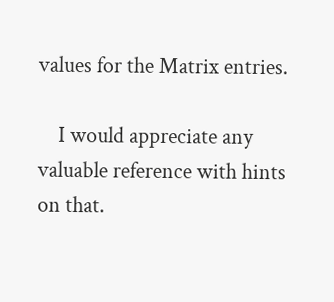values for the Matrix entries.

    I would appreciate any valuable reference with hints on that.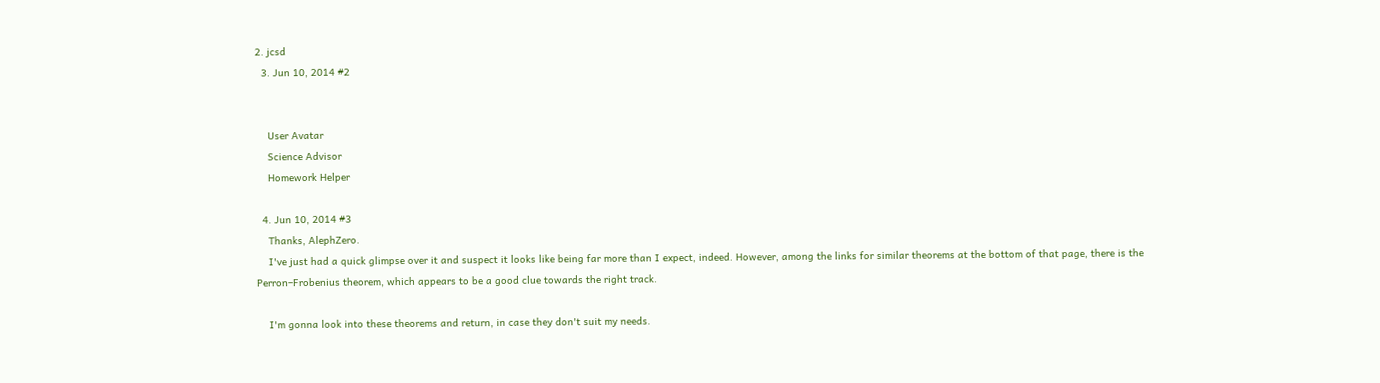2. jcsd
  3. Jun 10, 2014 #2


    User Avatar
    Science Advisor
    Homework Helper

  4. Jun 10, 2014 #3
    Thanks, AlephZero.
    I've just had a quick glimpse over it and suspect it looks like being far more than I expect, indeed. However, among the links for similar theorems at the bottom of that page, there is the Perron–Frobenius theorem, which appears to be a good clue towards the right track.

    I'm gonna look into these theorems and return, in case they don't suit my needs.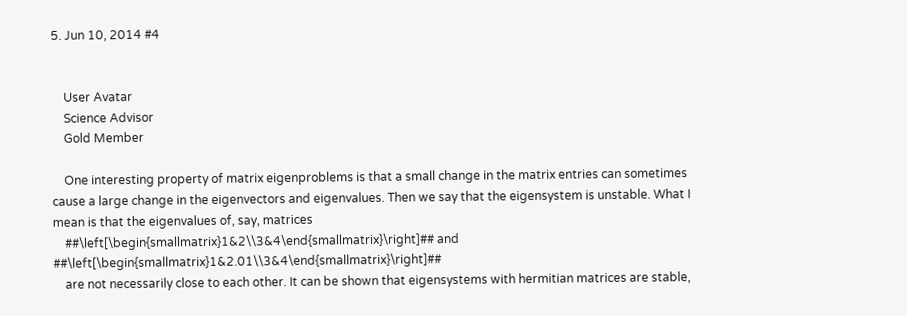5. Jun 10, 2014 #4


    User Avatar
    Science Advisor
    Gold Member

    One interesting property of matrix eigenproblems is that a small change in the matrix entries can sometimes cause a large change in the eigenvectors and eigenvalues. Then we say that the eigensystem is unstable. What I mean is that the eigenvalues of, say, matrices
    ##\left[\begin{smallmatrix}1&2\\3&4\end{smallmatrix}\right]## and ##\left[\begin{smallmatrix}1&2.01\\3&4\end{smallmatrix}\right]##
    are not necessarily close to each other. It can be shown that eigensystems with hermitian matrices are stable,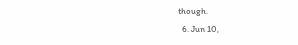though.
  6. Jun 10,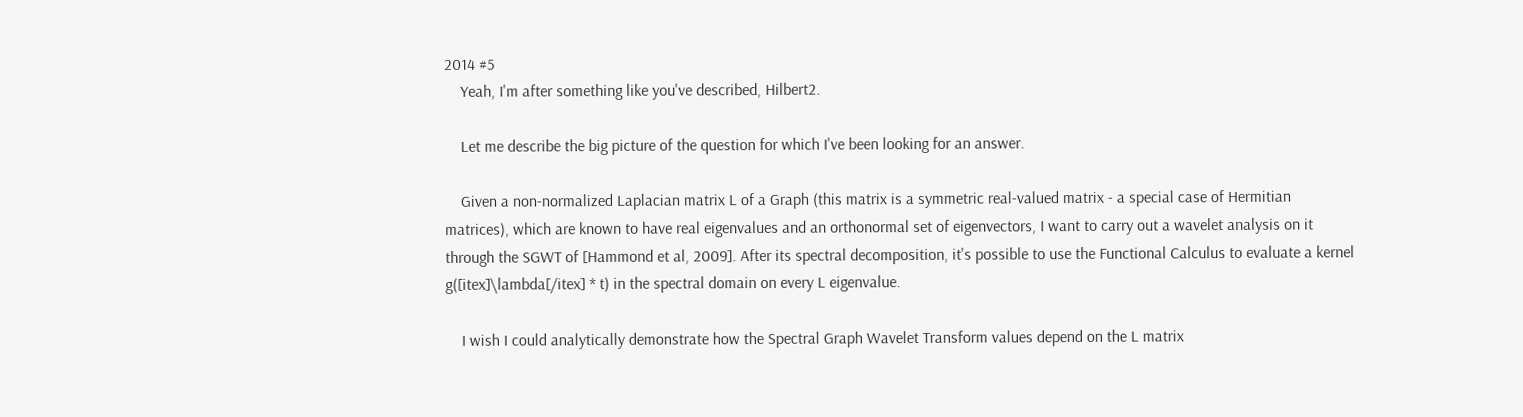2014 #5
    Yeah, I'm after something like you've described, Hilbert2.

    Let me describe the big picture of the question for which I've been looking for an answer.

    Given a non-normalized Laplacian matrix L of a Graph (this matrix is a symmetric real-valued matrix - a special case of Hermitian matrices), which are known to have real eigenvalues and an orthonormal set of eigenvectors, I want to carry out a wavelet analysis on it through the SGWT of [Hammond et al, 2009]. After its spectral decomposition, it's possible to use the Functional Calculus to evaluate a kernel g([itex]\lambda[/itex] * t) in the spectral domain on every L eigenvalue.

    I wish I could analytically demonstrate how the Spectral Graph Wavelet Transform values depend on the L matrix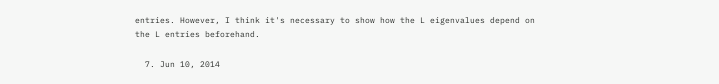entries. However, I think it's necessary to show how the L eigenvalues depend on the L entries beforehand.

  7. Jun 10, 2014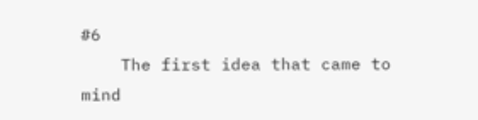#6
    The first idea that came to mind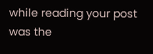while reading your post was the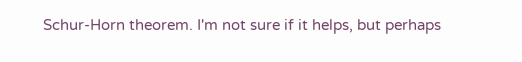Schur-Horn theorem. I'm not sure if it helps, but perhaps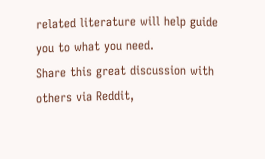related literature will help guide you to what you need.
Share this great discussion with others via Reddit,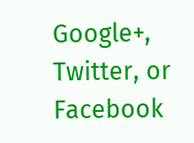Google+, Twitter, or Facebook